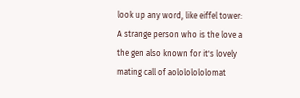look up any word, like eiffel tower:
A strange person who is the love a the gen also known for it's lovely mating call of aolololololomat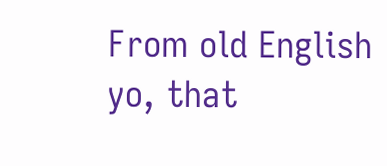From old English
yo, that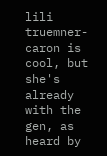lili truemner-caron is cool, but she's already with the gen, as heard by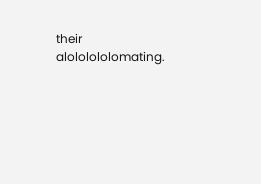their alololololomating.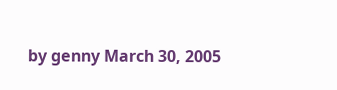by genny March 30, 2005